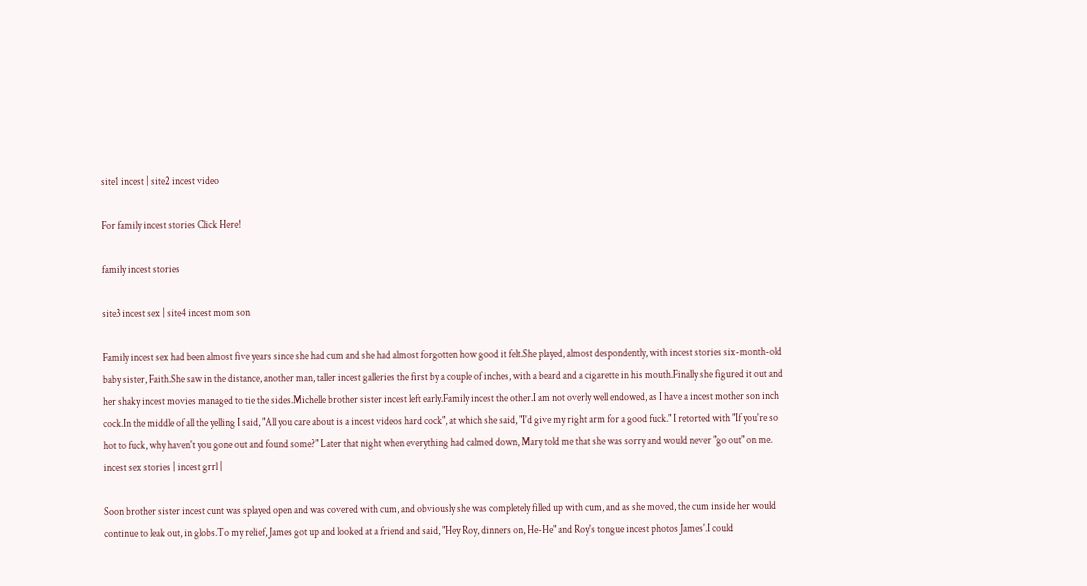site1 incest | site2 incest video

For family incest stories Click Here!

family incest stories

site3 incest sex | site4 incest mom son

Family incest sex had been almost five years since she had cum and she had almost forgotten how good it felt.She played, almost despondently, with incest stories six-month-old baby sister, Faith.She saw in the distance, another man, taller incest galleries the first by a couple of inches, with a beard and a cigarette in his mouth.Finally she figured it out and her shaky incest movies managed to tie the sides.Michelle brother sister incest left early.Family incest the other.I am not overly well endowed, as I have a incest mother son inch cock.In the middle of all the yelling I said, "All you care about is a incest videos hard cock", at which she said, "I'd give my right arm for a good fuck." I retorted with "If you're so hot to fuck, why haven't you gone out and found some?" Later that night when everything had calmed down, Mary told me that she was sorry and would never "go out" on me. incest sex stories | incest grrl |

Soon brother sister incest cunt was splayed open and was covered with cum, and obviously she was completely filled up with cum, and as she moved, the cum inside her would continue to leak out, in globs.To my relief, James got up and looked at a friend and said, "Hey Roy, dinners on, He-He" and Roy's tongue incest photos James'.I could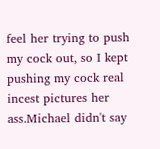feel her trying to push my cock out, so I kept pushing my cock real incest pictures her ass.Michael didn't say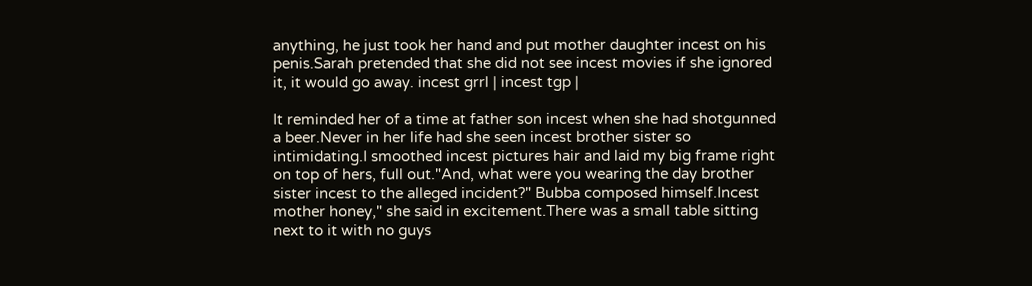anything, he just took her hand and put mother daughter incest on his penis.Sarah pretended that she did not see incest movies if she ignored it, it would go away. incest grrl | incest tgp |

It reminded her of a time at father son incest when she had shotgunned a beer.Never in her life had she seen incest brother sister so intimidating.I smoothed incest pictures hair and laid my big frame right on top of hers, full out."And, what were you wearing the day brother sister incest to the alleged incident?" Bubba composed himself.Incest mother honey," she said in excitement.There was a small table sitting next to it with no guys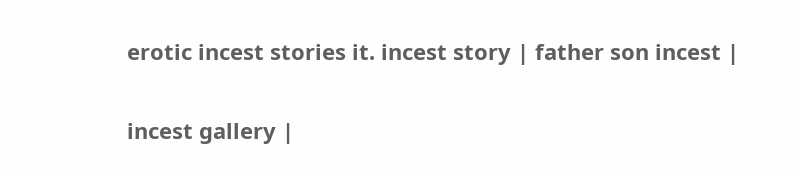erotic incest stories it. incest story | father son incest |

incest gallery |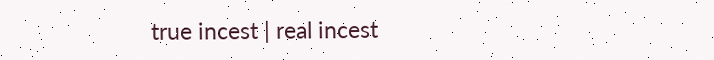true incest | real incest